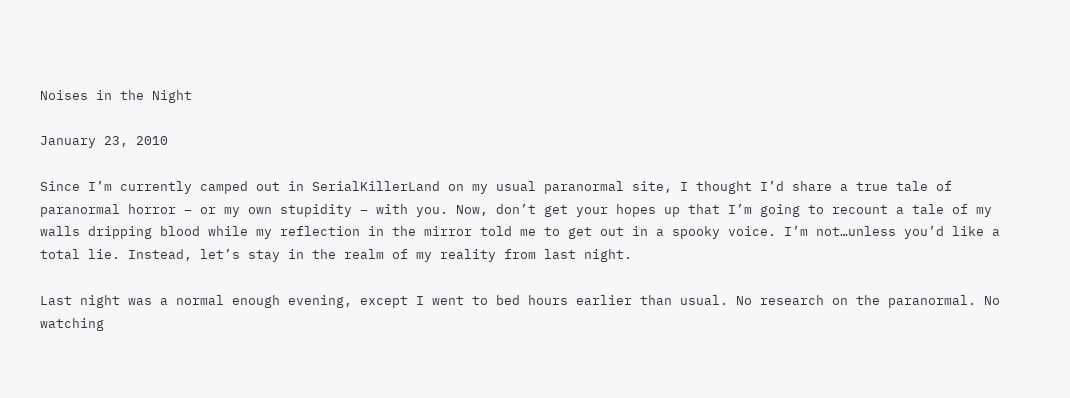Noises in the Night

January 23, 2010

Since I’m currently camped out in SerialKillerLand on my usual paranormal site, I thought I’d share a true tale of paranormal horror – or my own stupidity – with you. Now, don’t get your hopes up that I’m going to recount a tale of my walls dripping blood while my reflection in the mirror told me to get out in a spooky voice. I’m not…unless you’d like a total lie. Instead, let’s stay in the realm of my reality from last night.

Last night was a normal enough evening, except I went to bed hours earlier than usual. No research on the paranormal. No watching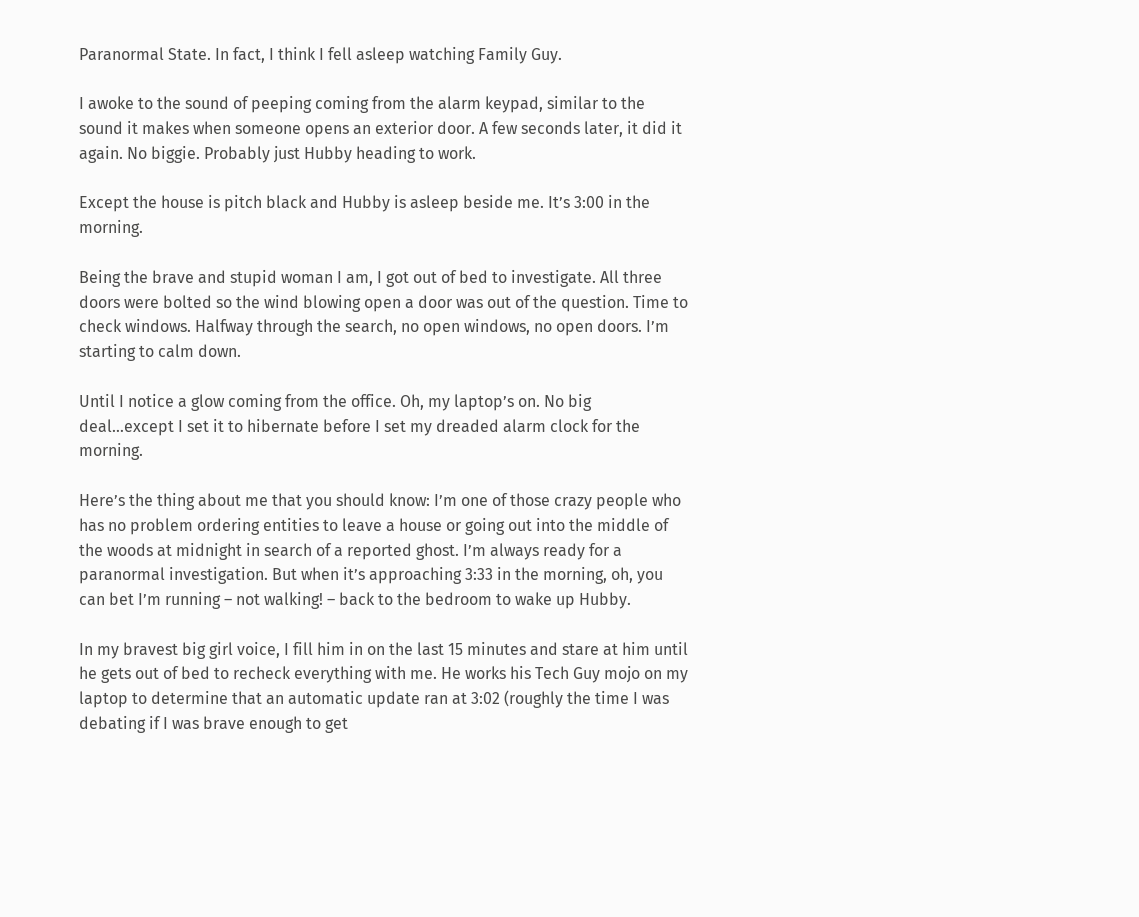Paranormal State. In fact, I think I fell asleep watching Family Guy.

I awoke to the sound of peeping coming from the alarm keypad, similar to the sound it makes when someone opens an exterior door. A few seconds later, it did it again. No biggie. Probably just Hubby heading to work.

Except the house is pitch black and Hubby is asleep beside me. It’s 3:00 in the morning.

Being the brave and stupid woman I am, I got out of bed to investigate. All three doors were bolted so the wind blowing open a door was out of the question. Time to check windows. Halfway through the search, no open windows, no open doors. I’m starting to calm down.

Until I notice a glow coming from the office. Oh, my laptop’s on. No big deal…except I set it to hibernate before I set my dreaded alarm clock for the morning.

Here’s the thing about me that you should know: I’m one of those crazy people who has no problem ordering entities to leave a house or going out into the middle of the woods at midnight in search of a reported ghost. I’m always ready for a paranormal investigation. But when it’s approaching 3:33 in the morning, oh, you can bet I’m running – not walking! – back to the bedroom to wake up Hubby.

In my bravest big girl voice, I fill him in on the last 15 minutes and stare at him until he gets out of bed to recheck everything with me. He works his Tech Guy mojo on my laptop to determine that an automatic update ran at 3:02 (roughly the time I was debating if I was brave enough to get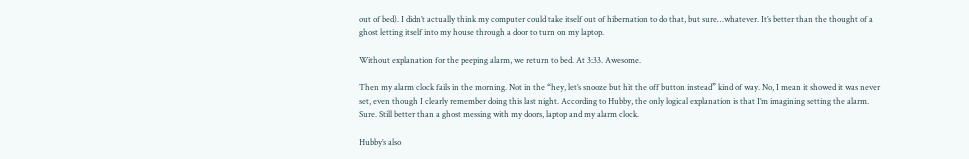out of bed). I didn’t actually think my computer could take itself out of hibernation to do that, but sure…whatever. It’s better than the thought of a ghost letting itself into my house through a door to turn on my laptop.

Without explanation for the peeping alarm, we return to bed. At 3:33. Awesome.

Then my alarm clock fails in the morning. Not in the “hey, let’s snooze but hit the off button instead” kind of way. No, I mean it showed it was never set, even though I clearly remember doing this last night. According to Hubby, the only logical explanation is that I’m imagining setting the alarm. Sure. Still better than a ghost messing with my doors, laptop and my alarm clock.

Hubby’s also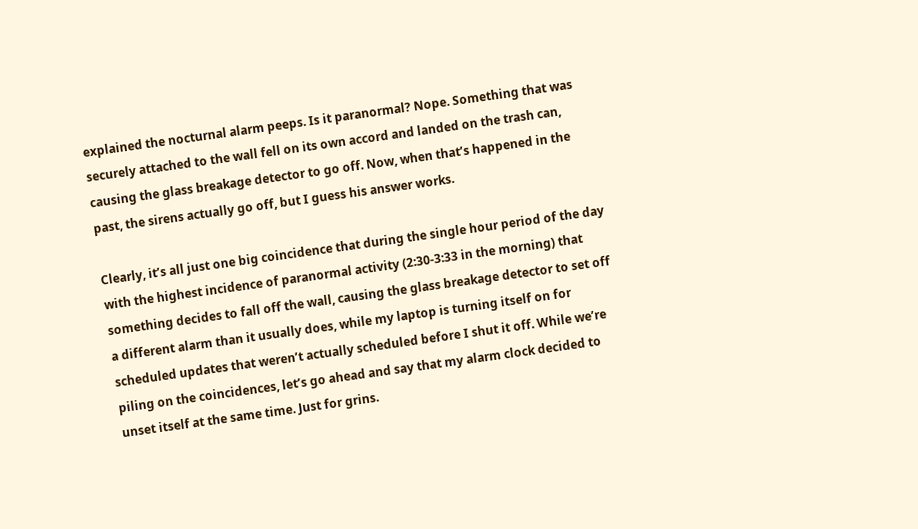explained the nocturnal alarm peeps. Is it paranormal? Nope. Something that was securely attached to the wall fell on its own accord and landed on the trash can, causing the glass breakage detector to go off. Now, when that’s happened in the past, the sirens actually go off, but I guess his answer works.

Clearly, it’s all just one big coincidence that during the single hour period of the day with the highest incidence of paranormal activity (2:30-3:33 in the morning) that something decides to fall off the wall, causing the glass breakage detector to set off a different alarm than it usually does, while my laptop is turning itself on for scheduled updates that weren’t actually scheduled before I shut it off. While we’re piling on the coincidences, let’s go ahead and say that my alarm clock decided to unset itself at the same time. Just for grins.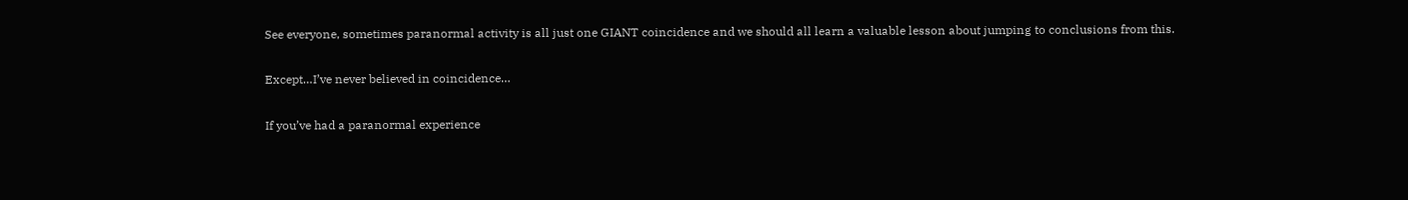See everyone, sometimes paranormal activity is all just one GIANT coincidence and we should all learn a valuable lesson about jumping to conclusions from this.

Except…I’ve never believed in coincidence…

If you’ve had a paranormal experience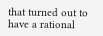that turned out to have a rational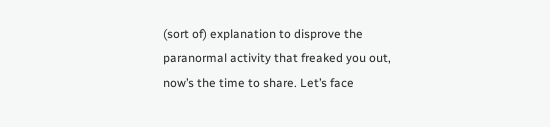(sort of) explanation to disprove the paranormal activity that freaked you out, now’s the time to share. Let’s face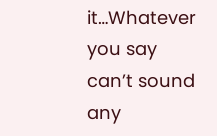it…Whatever you say can’t sound any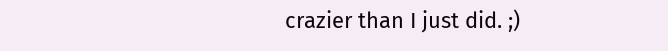crazier than I just did. ;)